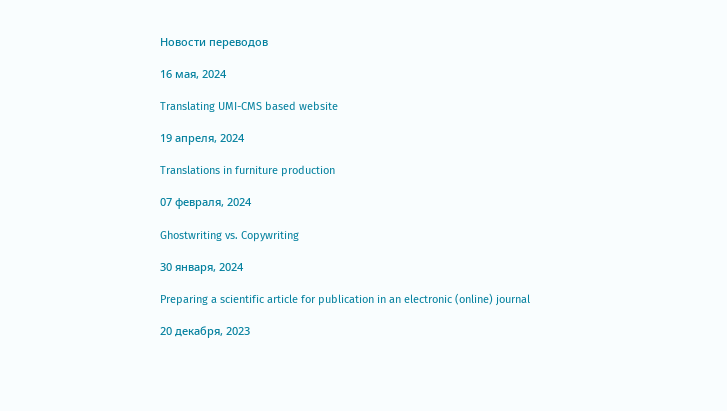Новости переводов

16 мая, 2024

Translating UMI-CMS based website

19 апреля, 2024

Translations in furniture production

07 февраля, 2024

Ghostwriting vs. Copywriting

30 января, 2024

Preparing a scientific article for publication in an electronic (online) journal

20 декабря, 2023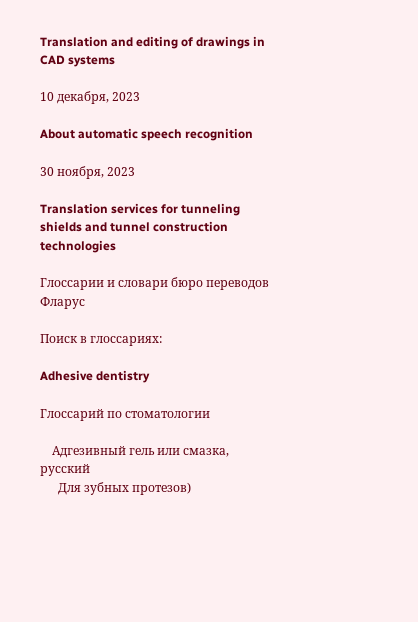Translation and editing of drawings in CAD systems

10 декабря, 2023

About automatic speech recognition

30 ноября, 2023

Translation services for tunneling shields and tunnel construction technologies

Глоссарии и словари бюро переводов Фларус

Поиск в глоссариях:

Adhesive dentistry

Глоссарий по стоматологии

    Адгезивный гель или смазка, русский
      Для зубных протезов)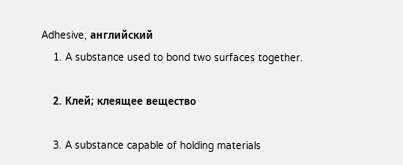Adhesive, английский
    1. A substance used to bond two surfaces together.

    2. Клей; клеящее вещество

    3. A substance capable of holding materials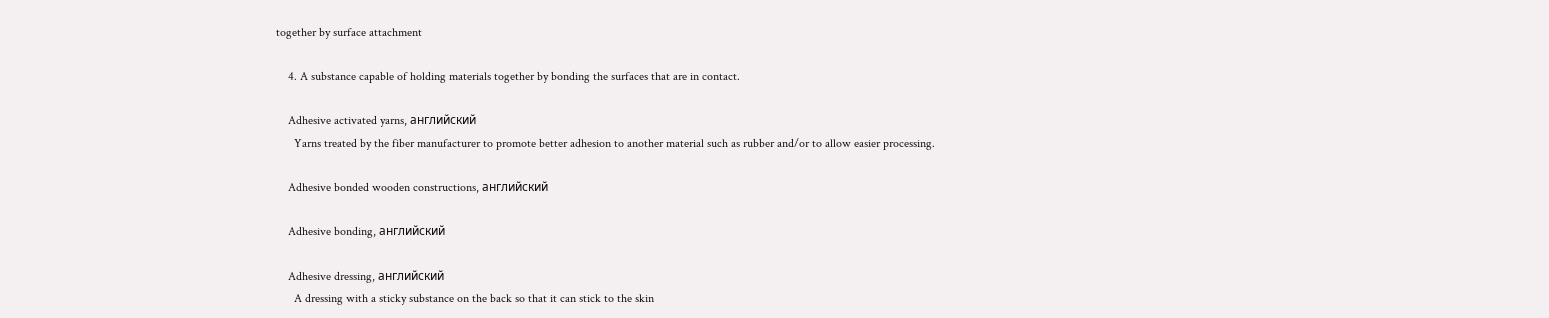together by surface attachment

    4. A substance capable of holding materials together by bonding the surfaces that are in contact.

    Adhesive activated yarns, английский
      Yarns treated by the fiber manufacturer to promote better adhesion to another material such as rubber and/or to allow easier processing.

    Adhesive bonded wooden constructions, английский

    Adhesive bonding, английский

    Adhesive dressing, английский
      A dressing with a sticky substance on the back so that it can stick to the skin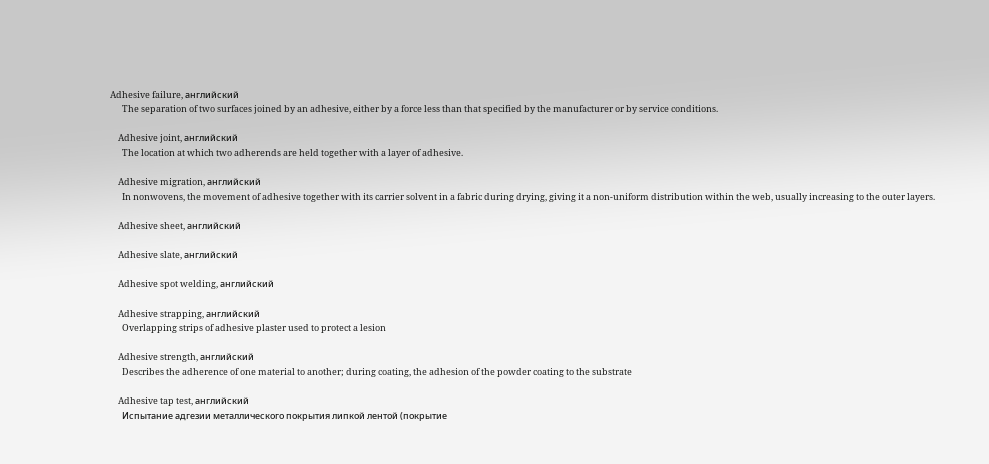Adhesive failure, английский
      The separation of two surfaces joined by an adhesive, either by a force less than that specified by the manufacturer or by service conditions.

    Adhesive joint, английский
      The location at which two adherends are held together with a layer of adhesive.

    Adhesive migration, английский
      In nonwovens, the movement of adhesive together with its carrier solvent in a fabric during drying, giving it a non-uniform distribution within the web, usually increasing to the outer layers.

    Adhesive sheet, английский

    Adhesive slate, английский

    Adhesive spot welding, английский

    Adhesive strapping, английский
      Overlapping strips of adhesive plaster used to protect a lesion

    Adhesive strength, английский
      Describes the adherence of one material to another; during coating, the adhesion of the powder coating to the substrate

    Adhesive tap test, английский
      Испытание адгезии металлического покрытия липкой лентой (покрытие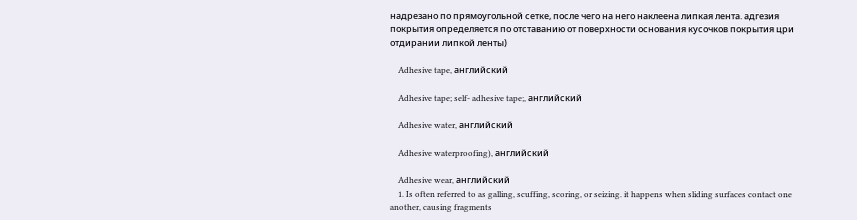надрезано по прямоугольной сетке, после чего на него наклеена липкая лента. адгезия покрытия определяется по отставанию от поверхности основания кусочков покрытия цри отдирании липкой ленты)

    Adhesive tape, английский

    Adhesive tape; self- adhesive tape;, английский

    Adhesive water, английский

    Adhesive waterproofing), английский

    Adhesive wear, английский
    1. Is often referred to as galling, scuffing, scoring, or seizing. it happens when sliding surfaces contact one another, causing fragments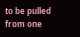to be pulled from one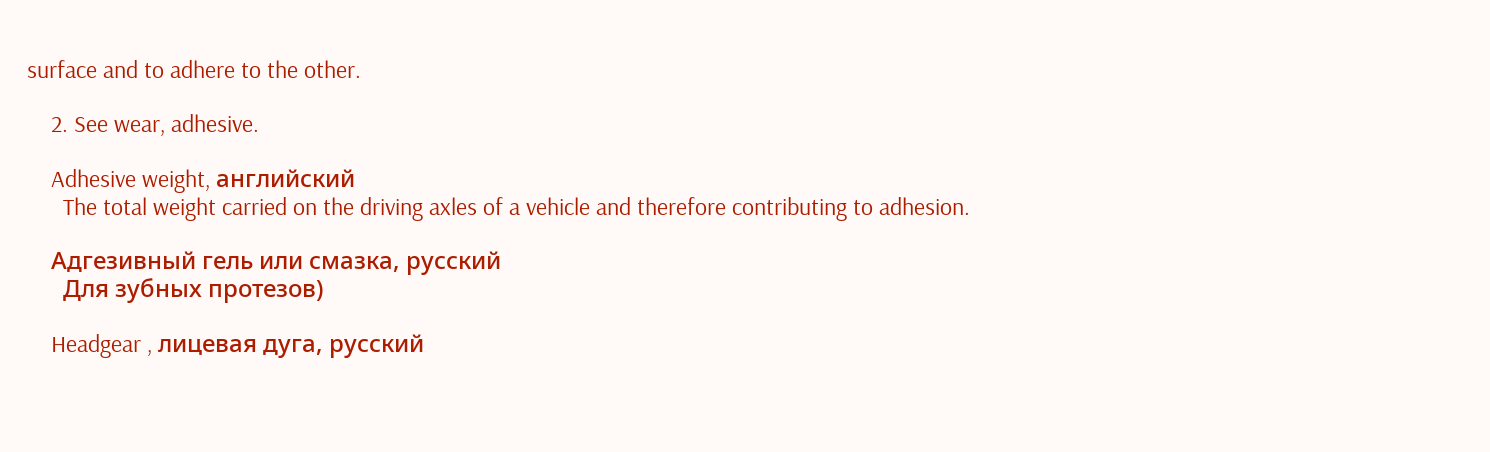surface and to adhere to the other.

    2. See wear, adhesive.

    Adhesive weight, английский
      The total weight carried on the driving axles of a vehicle and therefore contributing to adhesion.

    Адгезивный гель или смазка, русский
      Для зубных протезов)

    Headgear , лицевая дуга, русский